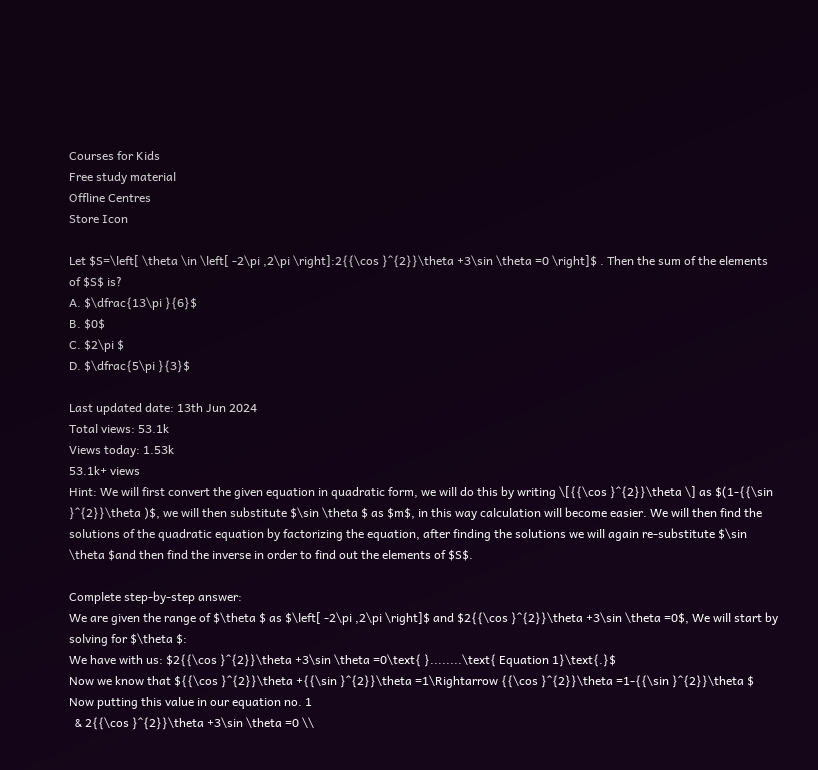Courses for Kids
Free study material
Offline Centres
Store Icon

Let $S=\left[ \theta \in \left[ -2\pi ,2\pi \right]:2{{\cos }^{2}}\theta +3\sin \theta =0 \right]$ . Then the sum of the elements of $S$ is?
A. $\dfrac{13\pi }{6}$
B. $0$
C. $2\pi $
D. $\dfrac{5\pi }{3}$

Last updated date: 13th Jun 2024
Total views: 53.1k
Views today: 1.53k
53.1k+ views
Hint: We will first convert the given equation in quadratic form, we will do this by writing \[{{\cos }^{2}}\theta \] as $(1-{{\sin }^{2}}\theta )$, we will then substitute $\sin \theta $ as $m$, in this way calculation will become easier. We will then find the solutions of the quadratic equation by factorizing the equation, after finding the solutions we will again re-substitute $\sin \theta $and then find the inverse in order to find out the elements of $S$.

Complete step-by-step answer:
We are given the range of $\theta $ as $\left[ -2\pi ,2\pi \right]$ and $2{{\cos }^{2}}\theta +3\sin \theta =0$, We will start by solving for $\theta $:
We have with us: $2{{\cos }^{2}}\theta +3\sin \theta =0\text{ }........\text{ Equation 1}\text{.}$
Now we know that ${{\cos }^{2}}\theta +{{\sin }^{2}}\theta =1\Rightarrow {{\cos }^{2}}\theta =1-{{\sin }^{2}}\theta $
Now putting this value in our equation no. 1
  & 2{{\cos }^{2}}\theta +3\sin \theta =0 \\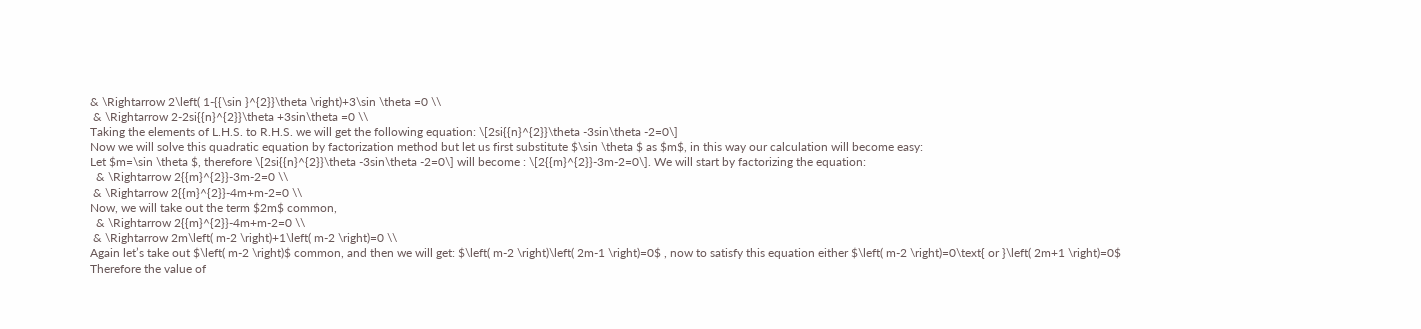& \Rightarrow 2\left( 1-{{\sin }^{2}}\theta \right)+3\sin \theta =0 \\
 & \Rightarrow 2-2si{{n}^{2}}\theta +3sin\theta =0 \\
Taking the elements of L.H.S. to R.H.S. we will get the following equation: \[2si{{n}^{2}}\theta -3sin\theta -2=0\]
Now we will solve this quadratic equation by factorization method but let us first substitute $\sin \theta $ as $m$, in this way our calculation will become easy:
Let $m=\sin \theta $, therefore \[2si{{n}^{2}}\theta -3sin\theta -2=0\] will become : \[2{{m}^{2}}-3m-2=0\]. We will start by factorizing the equation:
  & \Rightarrow 2{{m}^{2}}-3m-2=0 \\
 & \Rightarrow 2{{m}^{2}}-4m+m-2=0 \\
Now, we will take out the term $2m$ common,
  & \Rightarrow 2{{m}^{2}}-4m+m-2=0 \\
 & \Rightarrow 2m\left( m-2 \right)+1\left( m-2 \right)=0 \\
Again let’s take out $\left( m-2 \right)$ common, and then we will get: $\left( m-2 \right)\left( 2m-1 \right)=0$ , now to satisfy this equation either $\left( m-2 \right)=0\text{ or }\left( 2m+1 \right)=0$
Therefore the value of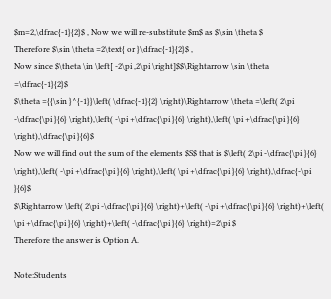$m=2,\dfrac{-1}{2}$ , Now we will re-substitute $m$ as $\sin \theta $
Therefore $\sin \theta =2\text{ or }\dfrac{-1}{2}$ ,
Now since $\theta \in \left[ -2\pi ,2\pi \right]$$\Rightarrow \sin \theta =\dfrac{-1}{2}$
$\theta ={{\sin }^{-1}}\left( \dfrac{-1}{2} \right)\Rightarrow \theta =\left( 2\pi -\dfrac{\pi }{6} \right),\left( -\pi +\dfrac{\pi }{6} \right),\left( \pi +\dfrac{\pi }{6} \right),\dfrac{\pi }{6}$
Now we will find out the sum of the elements $S$ that is $\left( 2\pi -\dfrac{\pi }{6} \right),\left( -\pi +\dfrac{\pi }{6} \right),\left( \pi +\dfrac{\pi }{6} \right),\dfrac{-\pi }{6}$
$\Rightarrow \left( 2\pi -\dfrac{\pi }{6} \right)+\left( -\pi +\dfrac{\pi }{6} \right)+\left( \pi +\dfrac{\pi }{6} \right)+\left( -\dfrac{\pi }{6} \right)=2\pi $
Therefore the answer is Option A.

Note:Students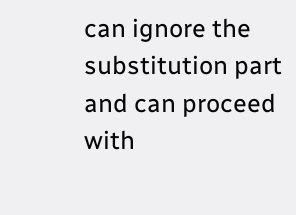can ignore the substitution part and can proceed with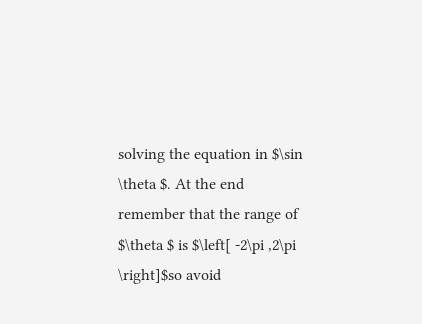solving the equation in $\sin \theta $. At the end remember that the range of $\theta $ is $\left[ -2\pi ,2\pi \right]$so avoid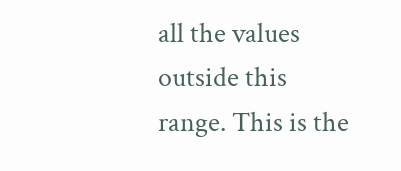all the values outside this range. This is the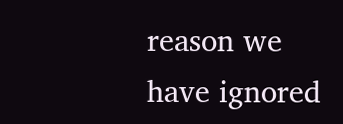reason we have ignored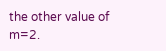the other value of m=2.